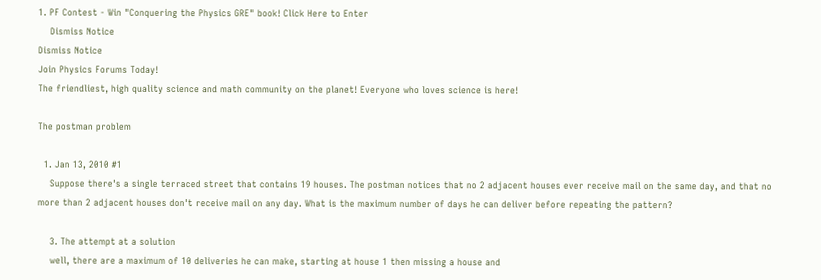1. PF Contest - Win "Conquering the Physics GRE" book! Click Here to Enter
    Dismiss Notice
Dismiss Notice
Join Physics Forums Today!
The friendliest, high quality science and math community on the planet! Everyone who loves science is here!

The postman problem

  1. Jan 13, 2010 #1
    Suppose there's a single terraced street that contains 19 houses. The postman notices that no 2 adjacent houses ever receive mail on the same day, and that no more than 2 adjacent houses don't receive mail on any day. What is the maximum number of days he can deliver before repeating the pattern?

    3. The attempt at a solution
    well, there are a maximum of 10 deliveries he can make, starting at house 1 then missing a house and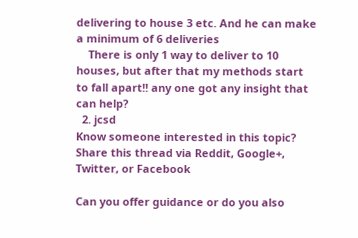delivering to house 3 etc. And he can make a minimum of 6 deliveries
    There is only 1 way to deliver to 10 houses, but after that my methods start to fall apart!! any one got any insight that can help?
  2. jcsd
Know someone interested in this topic? Share this thread via Reddit, Google+, Twitter, or Facebook

Can you offer guidance or do you also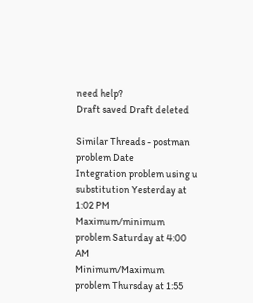need help?
Draft saved Draft deleted

Similar Threads - postman problem Date
Integration problem using u substitution Yesterday at 1:02 PM
Maximum/minimum problem Saturday at 4:00 AM
Minimum/Maximum problem Thursday at 1:55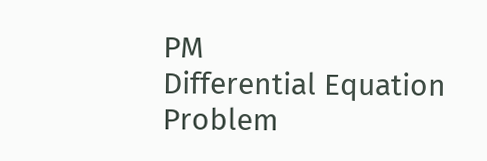PM
Differential Equation Problem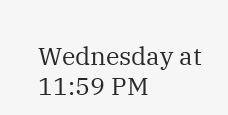Wednesday at 11:59 PM